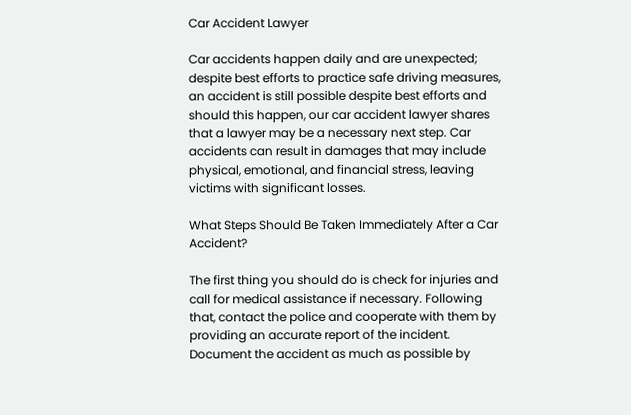Car Accident Lawyer

Car accidents happen daily and are unexpected; despite best efforts to practice safe driving measures, an accident is still possible despite best efforts and should this happen, our car accident lawyer shares that a lawyer may be a necessary next step. Car accidents can result in damages that may include physical, emotional, and financial stress, leaving victims with significant losses.

What Steps Should Be Taken Immediately After a Car Accident?

The first thing you should do is check for injuries and call for medical assistance if necessary. Following that, contact the police and cooperate with them by providing an accurate report of the incident. Document the accident as much as possible by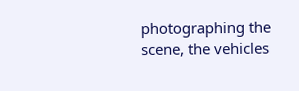photographing the scene, the vehicles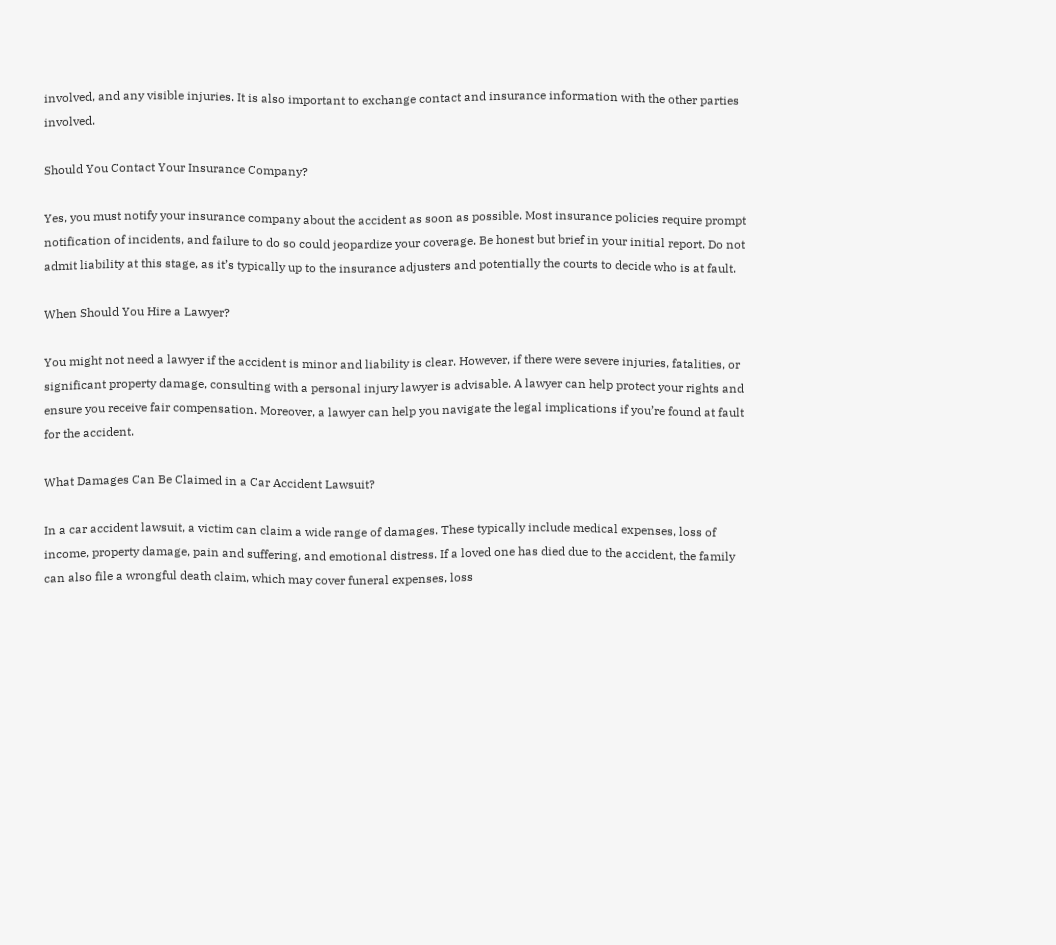involved, and any visible injuries. It is also important to exchange contact and insurance information with the other parties involved.

Should You Contact Your Insurance Company?

Yes, you must notify your insurance company about the accident as soon as possible. Most insurance policies require prompt notification of incidents, and failure to do so could jeopardize your coverage. Be honest but brief in your initial report. Do not admit liability at this stage, as it’s typically up to the insurance adjusters and potentially the courts to decide who is at fault.

When Should You Hire a Lawyer?

You might not need a lawyer if the accident is minor and liability is clear. However, if there were severe injuries, fatalities, or significant property damage, consulting with a personal injury lawyer is advisable. A lawyer can help protect your rights and ensure you receive fair compensation. Moreover, a lawyer can help you navigate the legal implications if you’re found at fault for the accident.

What Damages Can Be Claimed in a Car Accident Lawsuit?

In a car accident lawsuit, a victim can claim a wide range of damages. These typically include medical expenses, loss of income, property damage, pain and suffering, and emotional distress. If a loved one has died due to the accident, the family can also file a wrongful death claim, which may cover funeral expenses, loss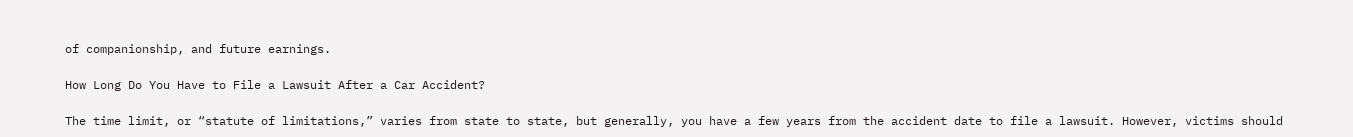of companionship, and future earnings.

How Long Do You Have to File a Lawsuit After a Car Accident?

The time limit, or “statute of limitations,” varies from state to state, but generally, you have a few years from the accident date to file a lawsuit. However, victims should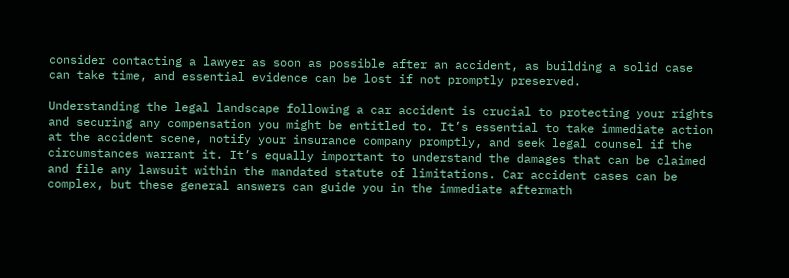consider contacting a lawyer as soon as possible after an accident, as building a solid case can take time, and essential evidence can be lost if not promptly preserved.

Understanding the legal landscape following a car accident is crucial to protecting your rights and securing any compensation you might be entitled to. It’s essential to take immediate action at the accident scene, notify your insurance company promptly, and seek legal counsel if the circumstances warrant it. It’s equally important to understand the damages that can be claimed and file any lawsuit within the mandated statute of limitations. Car accident cases can be complex, but these general answers can guide you in the immediate aftermath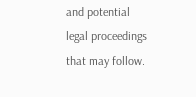and potential legal proceedings that may follow.